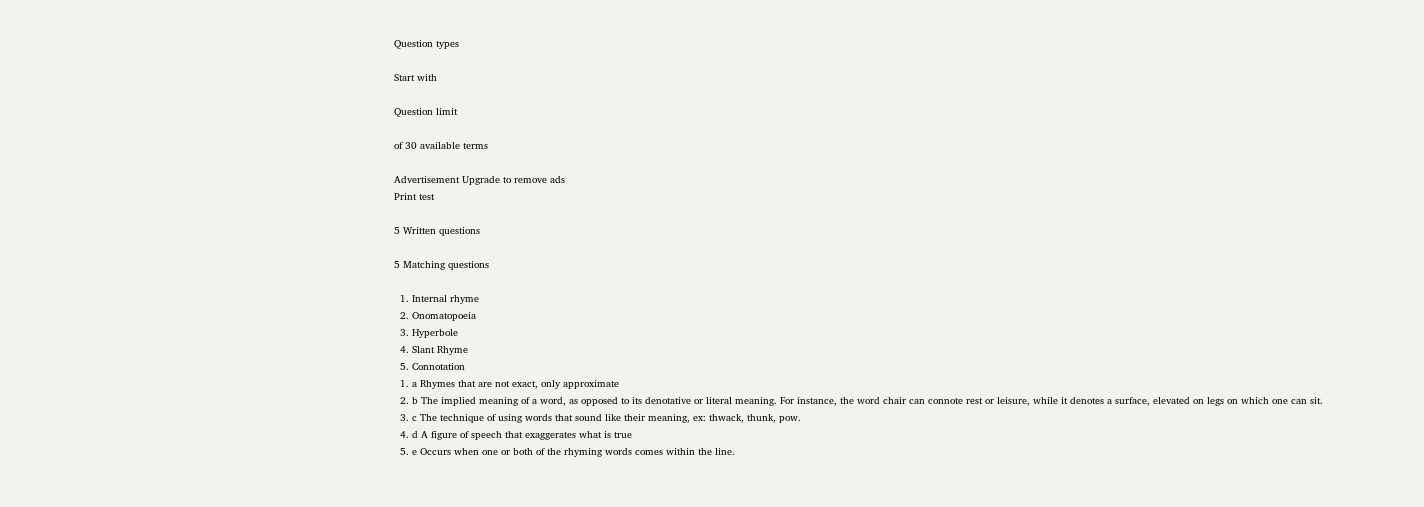Question types

Start with

Question limit

of 30 available terms

Advertisement Upgrade to remove ads
Print test

5 Written questions

5 Matching questions

  1. Internal rhyme
  2. Onomatopoeia
  3. Hyperbole
  4. Slant Rhyme
  5. Connotation
  1. a Rhymes that are not exact, only approximate
  2. b The implied meaning of a word, as opposed to its denotative or literal meaning. For instance, the word chair can connote rest or leisure, while it denotes a surface, elevated on legs on which one can sit.
  3. c The technique of using words that sound like their meaning, ex: thwack, thunk, pow.
  4. d A figure of speech that exaggerates what is true
  5. e Occurs when one or both of the rhyming words comes within the line.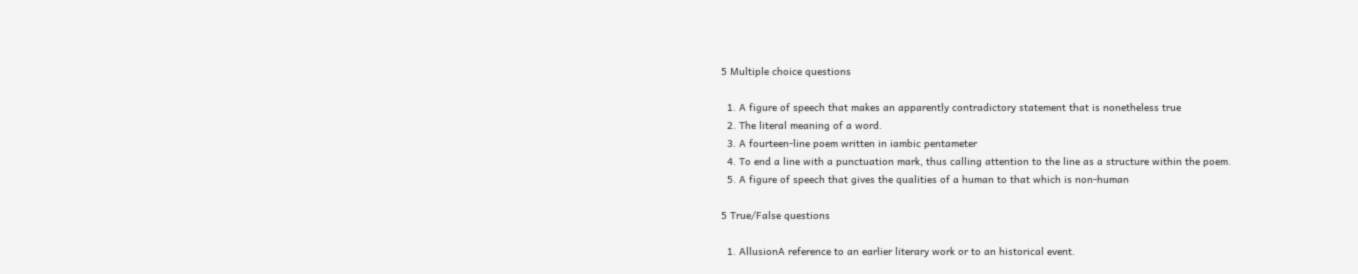5 Multiple choice questions

  1. A figure of speech that makes an apparently contradictory statement that is nonetheless true
  2. The literal meaning of a word.
  3. A fourteen-line poem written in iambic pentameter
  4. To end a line with a punctuation mark, thus calling attention to the line as a structure within the poem.
  5. A figure of speech that gives the qualities of a human to that which is non-human

5 True/False questions

  1. AllusionA reference to an earlier literary work or to an historical event.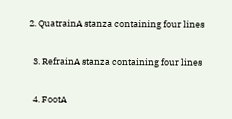2. QuatrainA stanza containing four lines


  3. RefrainA stanza containing four lines


  4. FootA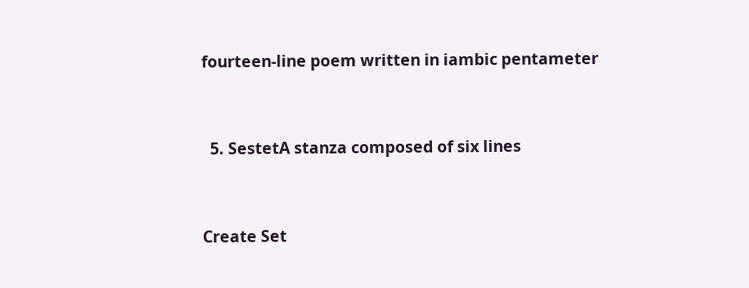fourteen-line poem written in iambic pentameter


  5. SestetA stanza composed of six lines


Create Set